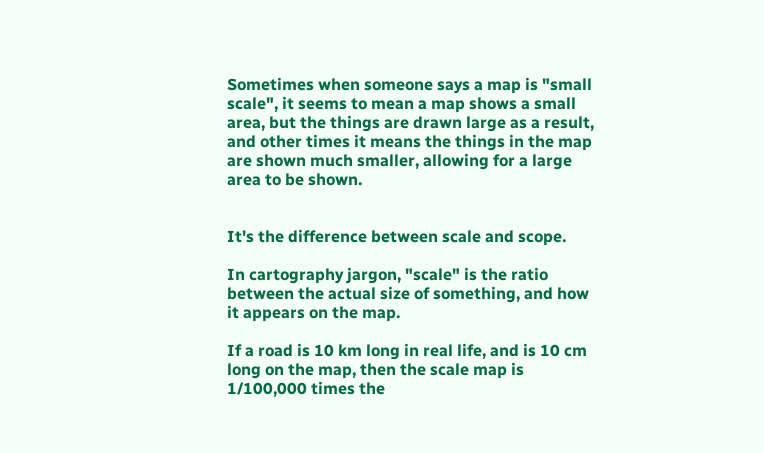Sometimes when someone says a map is "small scale", it seems to mean a map shows a small area, but the things are drawn large as a result, and other times it means the things in the map are shown much smaller, allowing for a large area to be shown.


It's the difference between scale and scope.

In cartography jargon, "scale" is the ratio between the actual size of something, and how it appears on the map.

If a road is 10 km long in real life, and is 10 cm long on the map, then the scale map is 1/100,000 times the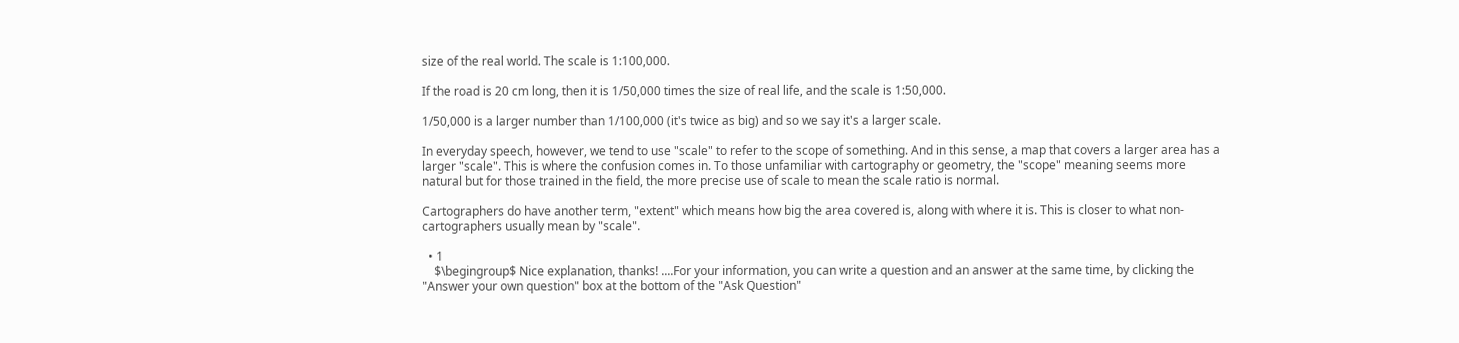size of the real world. The scale is 1:100,000.

If the road is 20 cm long, then it is 1/50,000 times the size of real life, and the scale is 1:50,000.

1/50,000 is a larger number than 1/100,000 (it's twice as big) and so we say it's a larger scale.

In everyday speech, however, we tend to use "scale" to refer to the scope of something. And in this sense, a map that covers a larger area has a larger "scale". This is where the confusion comes in. To those unfamiliar with cartography or geometry, the "scope" meaning seems more natural but for those trained in the field, the more precise use of scale to mean the scale ratio is normal.

Cartographers do have another term, "extent" which means how big the area covered is, along with where it is. This is closer to what non-cartographers usually mean by "scale".

  • 1
    $\begingroup$ Nice explanation, thanks! ....For your information, you can write a question and an answer at the same time, by clicking the "Answer your own question" box at the bottom of the "Ask Question"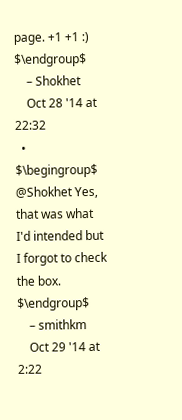page. +1 +1 :) $\endgroup$
    – Shokhet
    Oct 28 '14 at 22:32
  • $\begingroup$ @Shokhet Yes, that was what I'd intended but I forgot to check the box. $\endgroup$
    – smithkm
    Oct 29 '14 at 2:22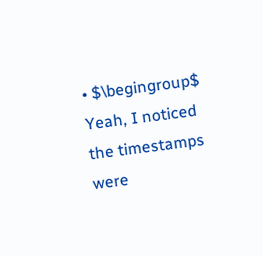• $\begingroup$ Yeah, I noticed the timestamps were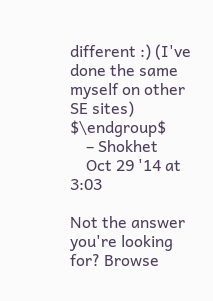different :) (I've done the same myself on other SE sites) $\endgroup$
    – Shokhet
    Oct 29 '14 at 3:03

Not the answer you're looking for? Browse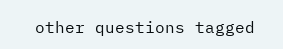other questions tagged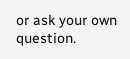or ask your own question.